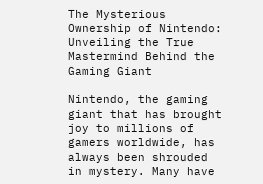The Mysterious Ownership of Nintendo: Unveiling the True Mastermind Behind the Gaming Giant

Nintendo, the gaming giant that has brought joy to millions of gamers worldwide, has always been shrouded in mystery. Many have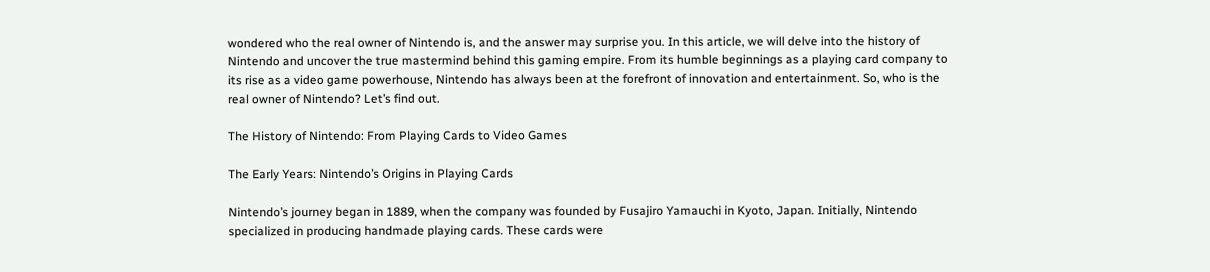wondered who the real owner of Nintendo is, and the answer may surprise you. In this article, we will delve into the history of Nintendo and uncover the true mastermind behind this gaming empire. From its humble beginnings as a playing card company to its rise as a video game powerhouse, Nintendo has always been at the forefront of innovation and entertainment. So, who is the real owner of Nintendo? Let’s find out.

The History of Nintendo: From Playing Cards to Video Games

The Early Years: Nintendo’s Origins in Playing Cards

Nintendo’s journey began in 1889, when the company was founded by Fusajiro Yamauchi in Kyoto, Japan. Initially, Nintendo specialized in producing handmade playing cards. These cards were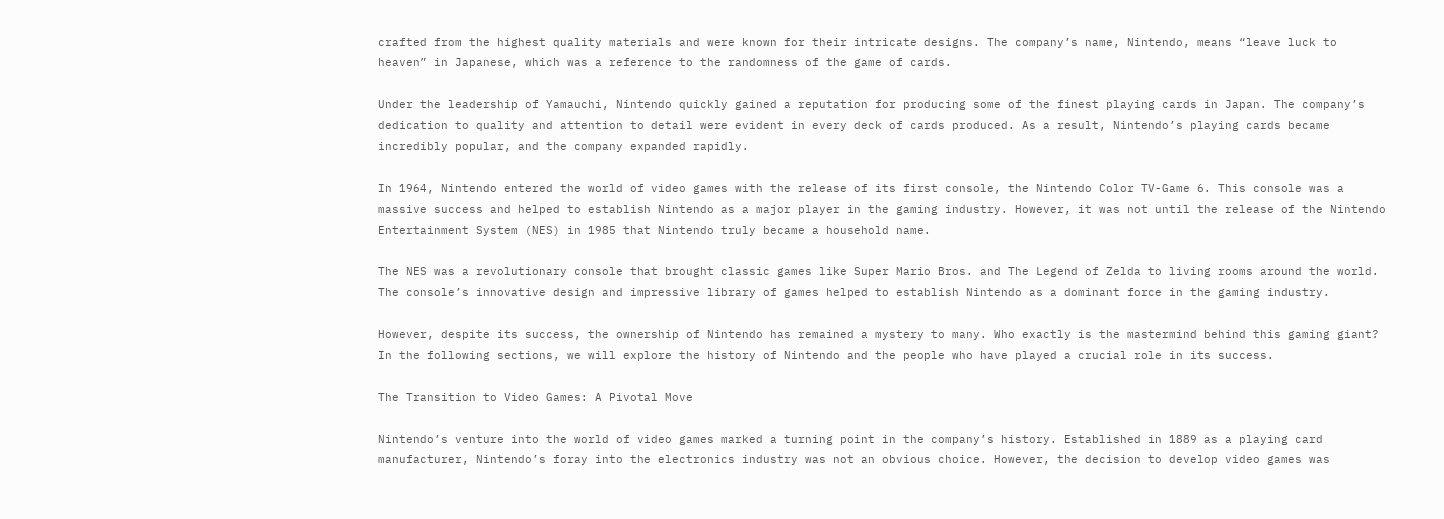crafted from the highest quality materials and were known for their intricate designs. The company’s name, Nintendo, means “leave luck to heaven” in Japanese, which was a reference to the randomness of the game of cards.

Under the leadership of Yamauchi, Nintendo quickly gained a reputation for producing some of the finest playing cards in Japan. The company’s dedication to quality and attention to detail were evident in every deck of cards produced. As a result, Nintendo’s playing cards became incredibly popular, and the company expanded rapidly.

In 1964, Nintendo entered the world of video games with the release of its first console, the Nintendo Color TV-Game 6. This console was a massive success and helped to establish Nintendo as a major player in the gaming industry. However, it was not until the release of the Nintendo Entertainment System (NES) in 1985 that Nintendo truly became a household name.

The NES was a revolutionary console that brought classic games like Super Mario Bros. and The Legend of Zelda to living rooms around the world. The console’s innovative design and impressive library of games helped to establish Nintendo as a dominant force in the gaming industry.

However, despite its success, the ownership of Nintendo has remained a mystery to many. Who exactly is the mastermind behind this gaming giant? In the following sections, we will explore the history of Nintendo and the people who have played a crucial role in its success.

The Transition to Video Games: A Pivotal Move

Nintendo’s venture into the world of video games marked a turning point in the company’s history. Established in 1889 as a playing card manufacturer, Nintendo’s foray into the electronics industry was not an obvious choice. However, the decision to develop video games was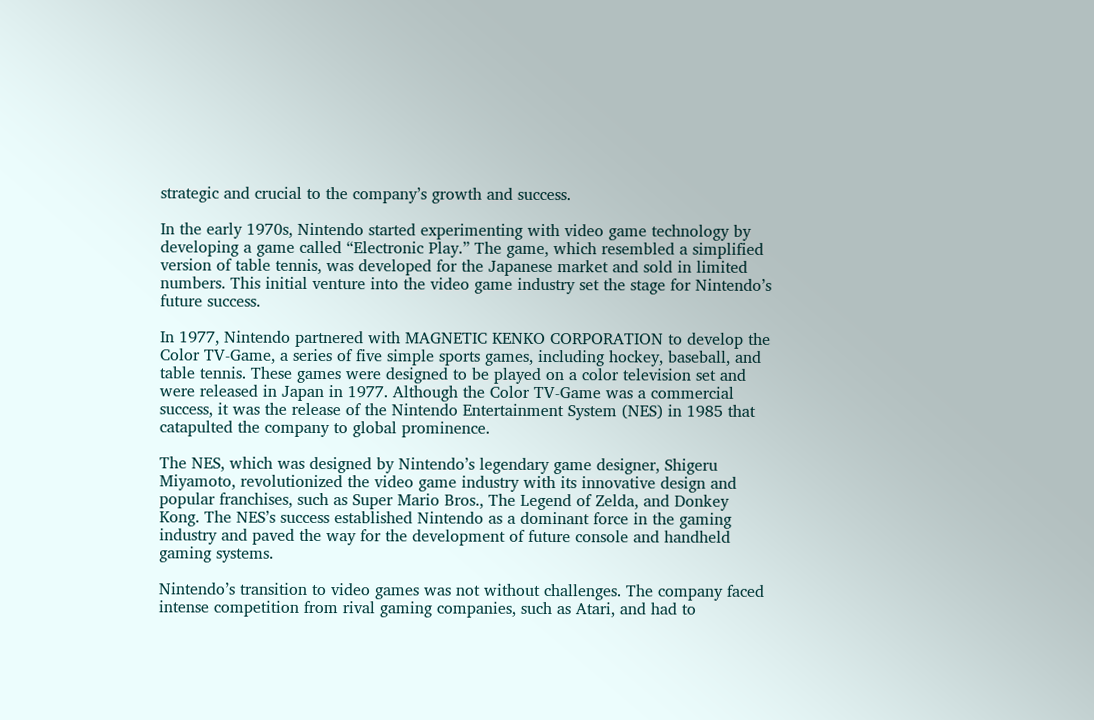strategic and crucial to the company’s growth and success.

In the early 1970s, Nintendo started experimenting with video game technology by developing a game called “Electronic Play.” The game, which resembled a simplified version of table tennis, was developed for the Japanese market and sold in limited numbers. This initial venture into the video game industry set the stage for Nintendo’s future success.

In 1977, Nintendo partnered with MAGNETIC KENKO CORPORATION to develop the Color TV-Game, a series of five simple sports games, including hockey, baseball, and table tennis. These games were designed to be played on a color television set and were released in Japan in 1977. Although the Color TV-Game was a commercial success, it was the release of the Nintendo Entertainment System (NES) in 1985 that catapulted the company to global prominence.

The NES, which was designed by Nintendo’s legendary game designer, Shigeru Miyamoto, revolutionized the video game industry with its innovative design and popular franchises, such as Super Mario Bros., The Legend of Zelda, and Donkey Kong. The NES’s success established Nintendo as a dominant force in the gaming industry and paved the way for the development of future console and handheld gaming systems.

Nintendo’s transition to video games was not without challenges. The company faced intense competition from rival gaming companies, such as Atari, and had to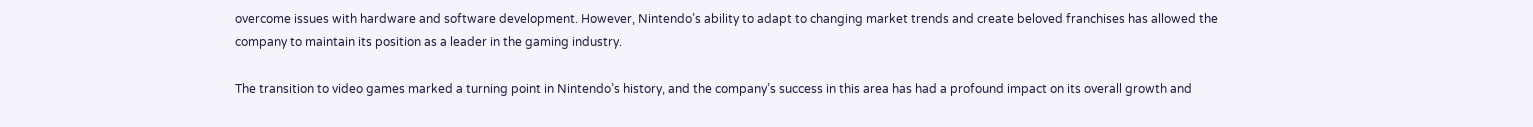overcome issues with hardware and software development. However, Nintendo’s ability to adapt to changing market trends and create beloved franchises has allowed the company to maintain its position as a leader in the gaming industry.

The transition to video games marked a turning point in Nintendo’s history, and the company’s success in this area has had a profound impact on its overall growth and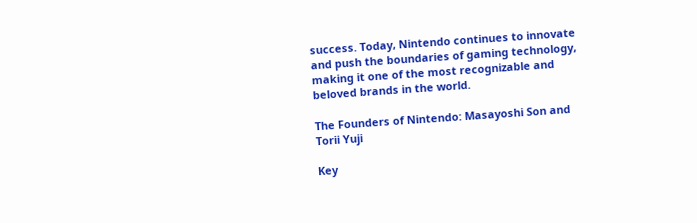success. Today, Nintendo continues to innovate and push the boundaries of gaming technology, making it one of the most recognizable and beloved brands in the world.

The Founders of Nintendo: Masayoshi Son and Torii Yuji

Key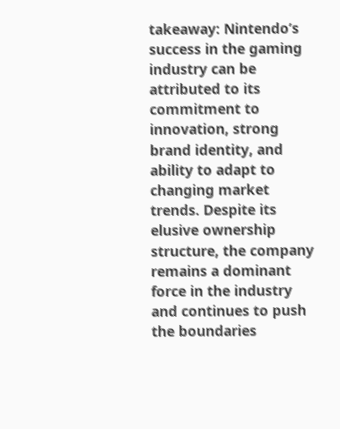takeaway: Nintendo’s success in the gaming industry can be attributed to its commitment to innovation, strong brand identity, and ability to adapt to changing market trends. Despite its elusive ownership structure, the company remains a dominant force in the industry and continues to push the boundaries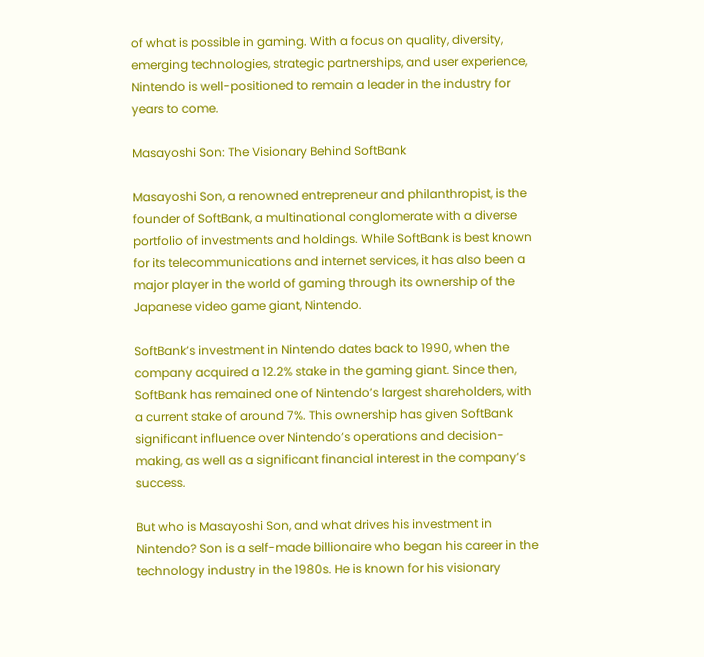of what is possible in gaming. With a focus on quality, diversity, emerging technologies, strategic partnerships, and user experience, Nintendo is well-positioned to remain a leader in the industry for years to come.

Masayoshi Son: The Visionary Behind SoftBank

Masayoshi Son, a renowned entrepreneur and philanthropist, is the founder of SoftBank, a multinational conglomerate with a diverse portfolio of investments and holdings. While SoftBank is best known for its telecommunications and internet services, it has also been a major player in the world of gaming through its ownership of the Japanese video game giant, Nintendo.

SoftBank’s investment in Nintendo dates back to 1990, when the company acquired a 12.2% stake in the gaming giant. Since then, SoftBank has remained one of Nintendo’s largest shareholders, with a current stake of around 7%. This ownership has given SoftBank significant influence over Nintendo’s operations and decision-making, as well as a significant financial interest in the company’s success.

But who is Masayoshi Son, and what drives his investment in Nintendo? Son is a self-made billionaire who began his career in the technology industry in the 1980s. He is known for his visionary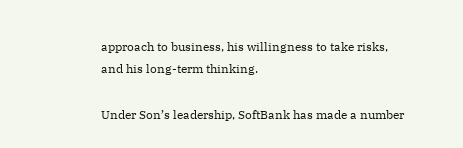approach to business, his willingness to take risks, and his long-term thinking.

Under Son’s leadership, SoftBank has made a number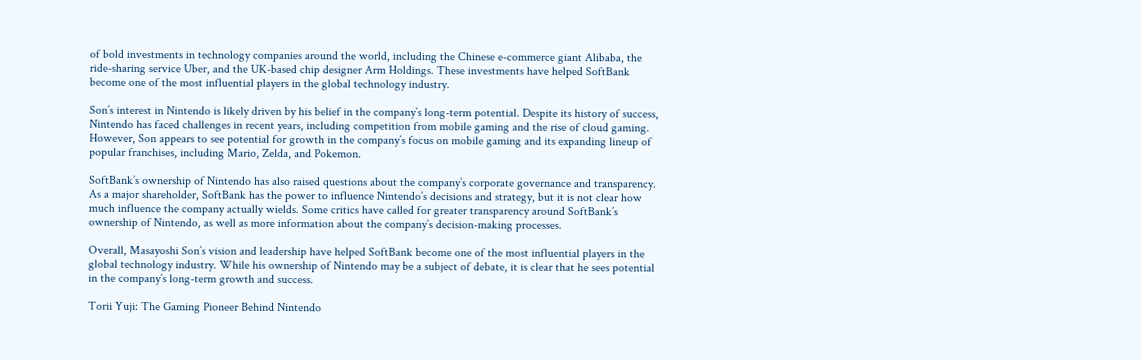of bold investments in technology companies around the world, including the Chinese e-commerce giant Alibaba, the ride-sharing service Uber, and the UK-based chip designer Arm Holdings. These investments have helped SoftBank become one of the most influential players in the global technology industry.

Son’s interest in Nintendo is likely driven by his belief in the company’s long-term potential. Despite its history of success, Nintendo has faced challenges in recent years, including competition from mobile gaming and the rise of cloud gaming. However, Son appears to see potential for growth in the company’s focus on mobile gaming and its expanding lineup of popular franchises, including Mario, Zelda, and Pokemon.

SoftBank’s ownership of Nintendo has also raised questions about the company’s corporate governance and transparency. As a major shareholder, SoftBank has the power to influence Nintendo’s decisions and strategy, but it is not clear how much influence the company actually wields. Some critics have called for greater transparency around SoftBank’s ownership of Nintendo, as well as more information about the company’s decision-making processes.

Overall, Masayoshi Son’s vision and leadership have helped SoftBank become one of the most influential players in the global technology industry. While his ownership of Nintendo may be a subject of debate, it is clear that he sees potential in the company’s long-term growth and success.

Torii Yuji: The Gaming Pioneer Behind Nintendo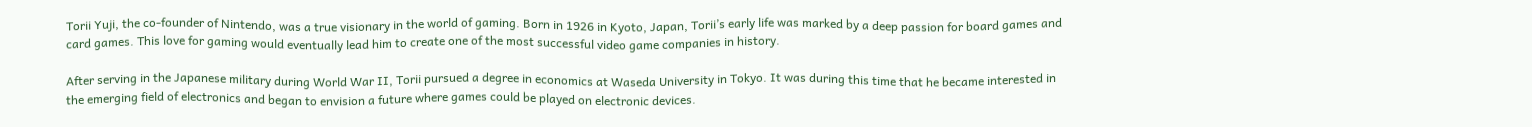Torii Yuji, the co-founder of Nintendo, was a true visionary in the world of gaming. Born in 1926 in Kyoto, Japan, Torii’s early life was marked by a deep passion for board games and card games. This love for gaming would eventually lead him to create one of the most successful video game companies in history.

After serving in the Japanese military during World War II, Torii pursued a degree in economics at Waseda University in Tokyo. It was during this time that he became interested in the emerging field of electronics and began to envision a future where games could be played on electronic devices.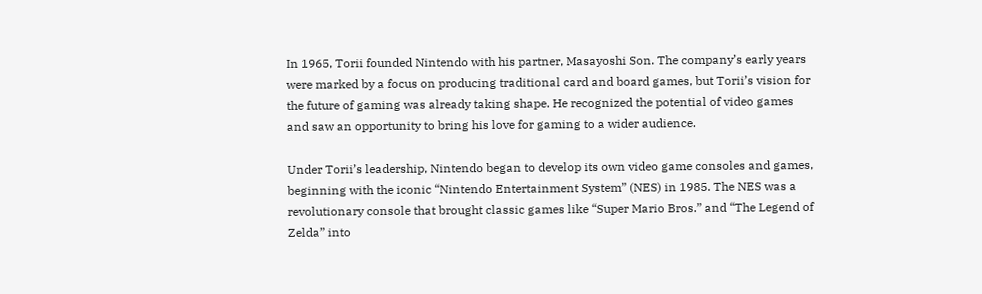In 1965, Torii founded Nintendo with his partner, Masayoshi Son. The company’s early years were marked by a focus on producing traditional card and board games, but Torii’s vision for the future of gaming was already taking shape. He recognized the potential of video games and saw an opportunity to bring his love for gaming to a wider audience.

Under Torii’s leadership, Nintendo began to develop its own video game consoles and games, beginning with the iconic “Nintendo Entertainment System” (NES) in 1985. The NES was a revolutionary console that brought classic games like “Super Mario Bros.” and “The Legend of Zelda” into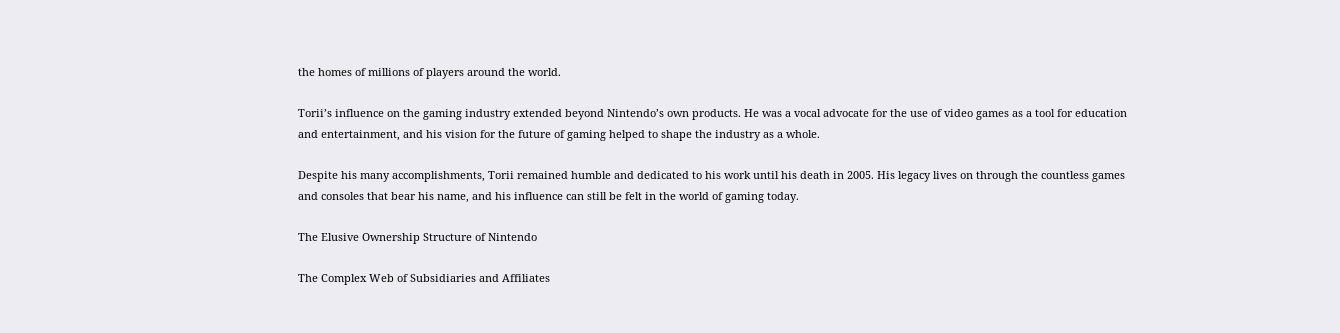the homes of millions of players around the world.

Torii’s influence on the gaming industry extended beyond Nintendo’s own products. He was a vocal advocate for the use of video games as a tool for education and entertainment, and his vision for the future of gaming helped to shape the industry as a whole.

Despite his many accomplishments, Torii remained humble and dedicated to his work until his death in 2005. His legacy lives on through the countless games and consoles that bear his name, and his influence can still be felt in the world of gaming today.

The Elusive Ownership Structure of Nintendo

The Complex Web of Subsidiaries and Affiliates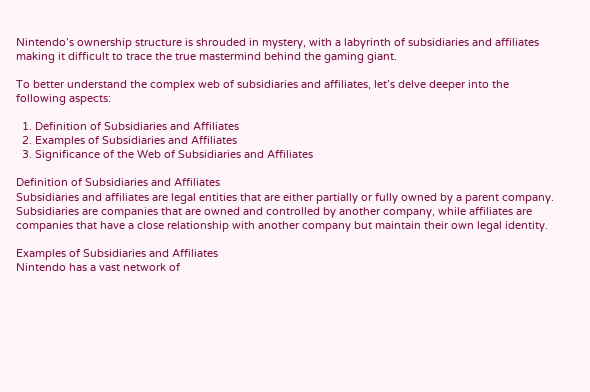Nintendo’s ownership structure is shrouded in mystery, with a labyrinth of subsidiaries and affiliates making it difficult to trace the true mastermind behind the gaming giant.

To better understand the complex web of subsidiaries and affiliates, let’s delve deeper into the following aspects:

  1. Definition of Subsidiaries and Affiliates
  2. Examples of Subsidiaries and Affiliates
  3. Significance of the Web of Subsidiaries and Affiliates

Definition of Subsidiaries and Affiliates
Subsidiaries and affiliates are legal entities that are either partially or fully owned by a parent company. Subsidiaries are companies that are owned and controlled by another company, while affiliates are companies that have a close relationship with another company but maintain their own legal identity.

Examples of Subsidiaries and Affiliates
Nintendo has a vast network of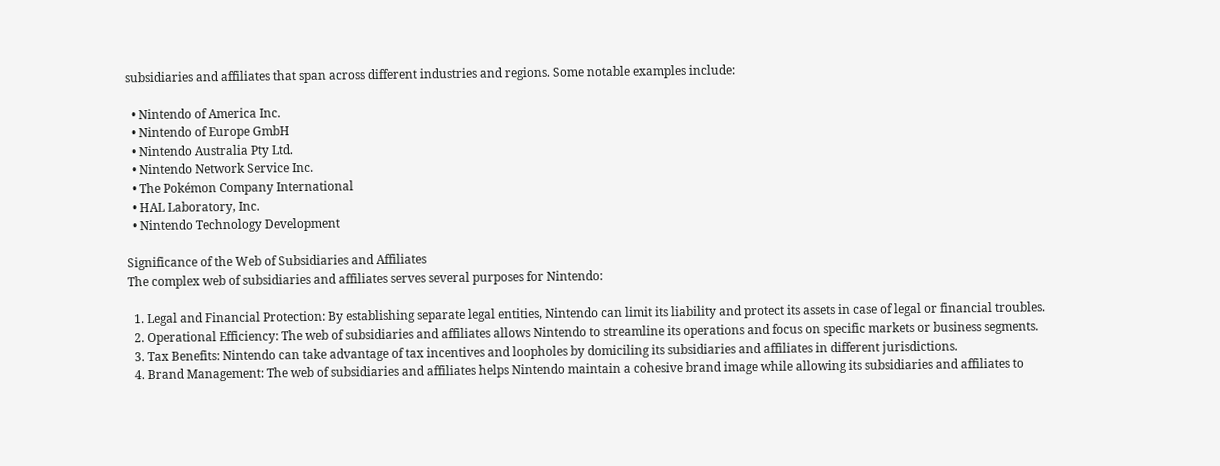subsidiaries and affiliates that span across different industries and regions. Some notable examples include:

  • Nintendo of America Inc.
  • Nintendo of Europe GmbH
  • Nintendo Australia Pty Ltd.
  • Nintendo Network Service Inc.
  • The Pokémon Company International
  • HAL Laboratory, Inc.
  • Nintendo Technology Development

Significance of the Web of Subsidiaries and Affiliates
The complex web of subsidiaries and affiliates serves several purposes for Nintendo:

  1. Legal and Financial Protection: By establishing separate legal entities, Nintendo can limit its liability and protect its assets in case of legal or financial troubles.
  2. Operational Efficiency: The web of subsidiaries and affiliates allows Nintendo to streamline its operations and focus on specific markets or business segments.
  3. Tax Benefits: Nintendo can take advantage of tax incentives and loopholes by domiciling its subsidiaries and affiliates in different jurisdictions.
  4. Brand Management: The web of subsidiaries and affiliates helps Nintendo maintain a cohesive brand image while allowing its subsidiaries and affiliates to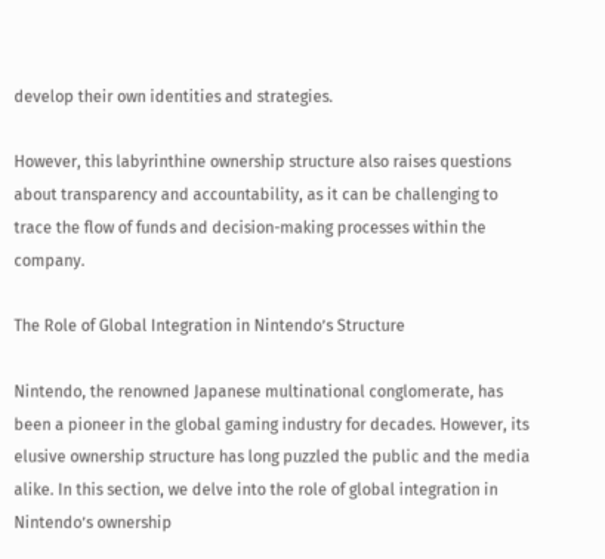develop their own identities and strategies.

However, this labyrinthine ownership structure also raises questions about transparency and accountability, as it can be challenging to trace the flow of funds and decision-making processes within the company.

The Role of Global Integration in Nintendo’s Structure

Nintendo, the renowned Japanese multinational conglomerate, has been a pioneer in the global gaming industry for decades. However, its elusive ownership structure has long puzzled the public and the media alike. In this section, we delve into the role of global integration in Nintendo’s ownership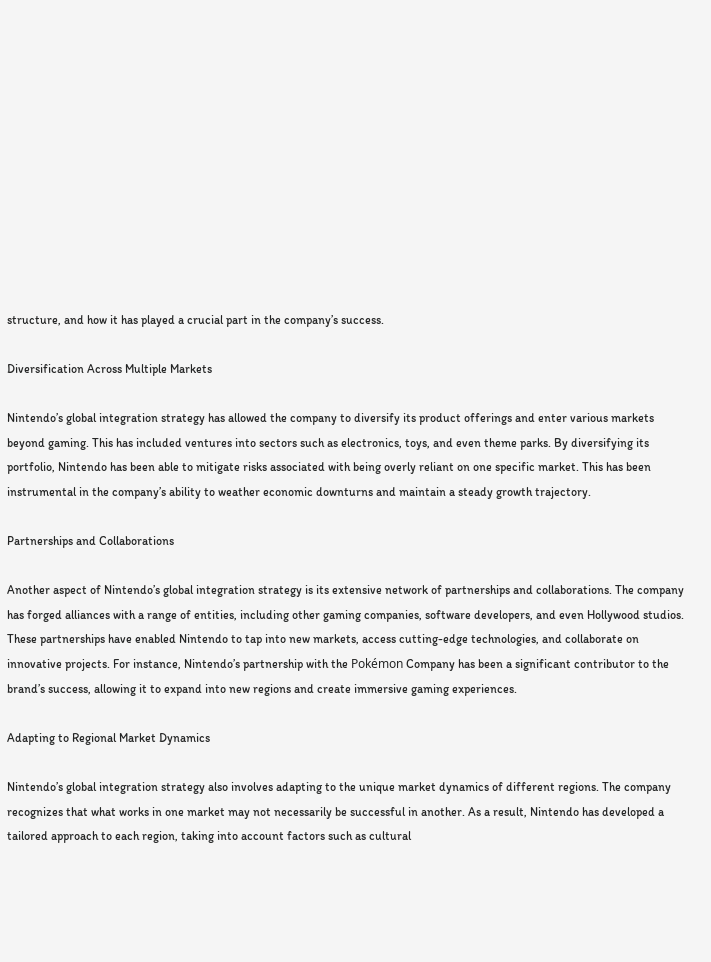structure, and how it has played a crucial part in the company’s success.

Diversification Across Multiple Markets

Nintendo’s global integration strategy has allowed the company to diversify its product offerings and enter various markets beyond gaming. This has included ventures into sectors such as electronics, toys, and even theme parks. By diversifying its portfolio, Nintendo has been able to mitigate risks associated with being overly reliant on one specific market. This has been instrumental in the company’s ability to weather economic downturns and maintain a steady growth trajectory.

Partnerships and Collaborations

Another aspect of Nintendo’s global integration strategy is its extensive network of partnerships and collaborations. The company has forged alliances with a range of entities, including other gaming companies, software developers, and even Hollywood studios. These partnerships have enabled Nintendo to tap into new markets, access cutting-edge technologies, and collaborate on innovative projects. For instance, Nintendo’s partnership with the Pokémon Company has been a significant contributor to the brand’s success, allowing it to expand into new regions and create immersive gaming experiences.

Adapting to Regional Market Dynamics

Nintendo’s global integration strategy also involves adapting to the unique market dynamics of different regions. The company recognizes that what works in one market may not necessarily be successful in another. As a result, Nintendo has developed a tailored approach to each region, taking into account factors such as cultural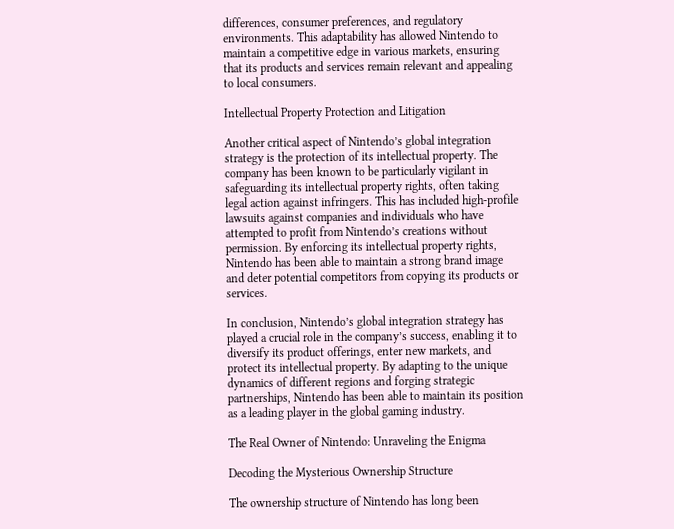differences, consumer preferences, and regulatory environments. This adaptability has allowed Nintendo to maintain a competitive edge in various markets, ensuring that its products and services remain relevant and appealing to local consumers.

Intellectual Property Protection and Litigation

Another critical aspect of Nintendo’s global integration strategy is the protection of its intellectual property. The company has been known to be particularly vigilant in safeguarding its intellectual property rights, often taking legal action against infringers. This has included high-profile lawsuits against companies and individuals who have attempted to profit from Nintendo’s creations without permission. By enforcing its intellectual property rights, Nintendo has been able to maintain a strong brand image and deter potential competitors from copying its products or services.

In conclusion, Nintendo’s global integration strategy has played a crucial role in the company’s success, enabling it to diversify its product offerings, enter new markets, and protect its intellectual property. By adapting to the unique dynamics of different regions and forging strategic partnerships, Nintendo has been able to maintain its position as a leading player in the global gaming industry.

The Real Owner of Nintendo: Unraveling the Enigma

Decoding the Mysterious Ownership Structure

The ownership structure of Nintendo has long been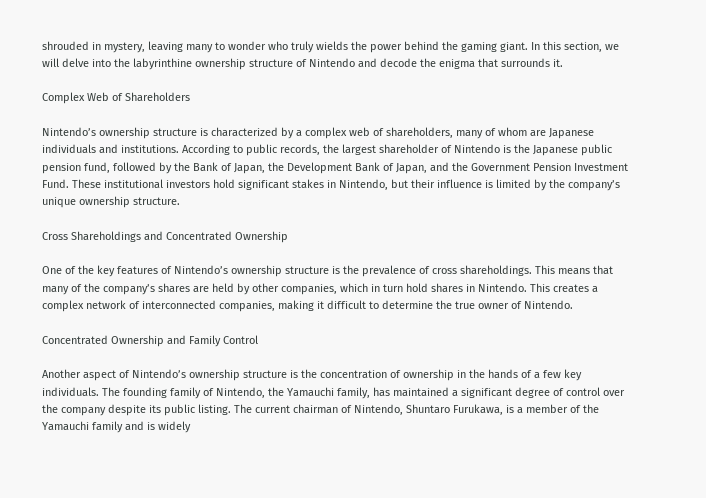shrouded in mystery, leaving many to wonder who truly wields the power behind the gaming giant. In this section, we will delve into the labyrinthine ownership structure of Nintendo and decode the enigma that surrounds it.

Complex Web of Shareholders

Nintendo’s ownership structure is characterized by a complex web of shareholders, many of whom are Japanese individuals and institutions. According to public records, the largest shareholder of Nintendo is the Japanese public pension fund, followed by the Bank of Japan, the Development Bank of Japan, and the Government Pension Investment Fund. These institutional investors hold significant stakes in Nintendo, but their influence is limited by the company’s unique ownership structure.

Cross Shareholdings and Concentrated Ownership

One of the key features of Nintendo’s ownership structure is the prevalence of cross shareholdings. This means that many of the company’s shares are held by other companies, which in turn hold shares in Nintendo. This creates a complex network of interconnected companies, making it difficult to determine the true owner of Nintendo.

Concentrated Ownership and Family Control

Another aspect of Nintendo’s ownership structure is the concentration of ownership in the hands of a few key individuals. The founding family of Nintendo, the Yamauchi family, has maintained a significant degree of control over the company despite its public listing. The current chairman of Nintendo, Shuntaro Furukawa, is a member of the Yamauchi family and is widely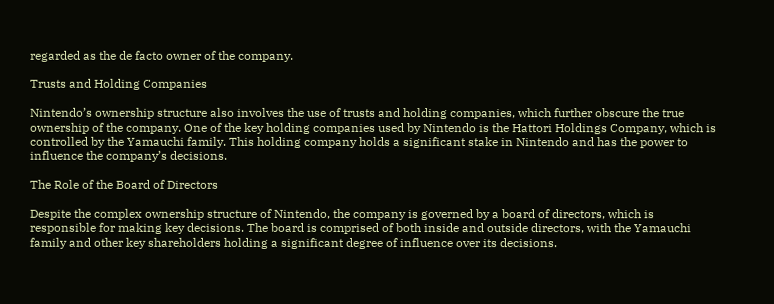regarded as the de facto owner of the company.

Trusts and Holding Companies

Nintendo’s ownership structure also involves the use of trusts and holding companies, which further obscure the true ownership of the company. One of the key holding companies used by Nintendo is the Hattori Holdings Company, which is controlled by the Yamauchi family. This holding company holds a significant stake in Nintendo and has the power to influence the company’s decisions.

The Role of the Board of Directors

Despite the complex ownership structure of Nintendo, the company is governed by a board of directors, which is responsible for making key decisions. The board is comprised of both inside and outside directors, with the Yamauchi family and other key shareholders holding a significant degree of influence over its decisions.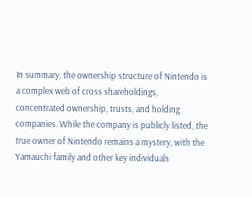In summary, the ownership structure of Nintendo is a complex web of cross shareholdings, concentrated ownership, trusts, and holding companies. While the company is publicly listed, the true owner of Nintendo remains a mystery, with the Yamauchi family and other key individuals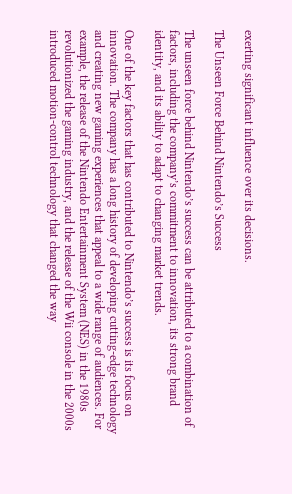exerting significant influence over its decisions.

The Unseen Force Behind Nintendo’s Success

The unseen force behind Nintendo’s success can be attributed to a combination of factors, including the company’s commitment to innovation, its strong brand identity, and its ability to adapt to changing market trends.

One of the key factors that has contributed to Nintendo’s success is its focus on innovation. The company has a long history of developing cutting-edge technology and creating new gaming experiences that appeal to a wide range of audiences. For example, the release of the Nintendo Entertainment System (NES) in the 1980s revolutionized the gaming industry, and the release of the Wii console in the 2000s introduced motion-control technology that changed the way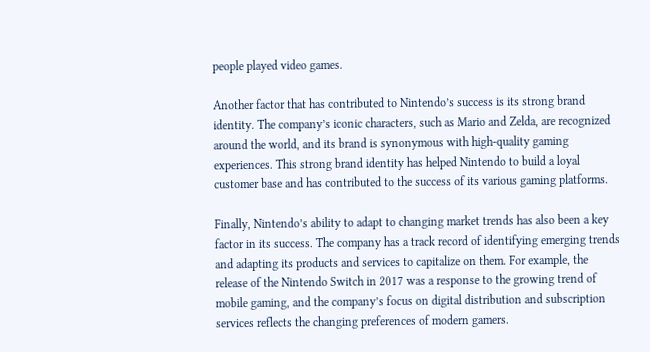people played video games.

Another factor that has contributed to Nintendo’s success is its strong brand identity. The company’s iconic characters, such as Mario and Zelda, are recognized around the world, and its brand is synonymous with high-quality gaming experiences. This strong brand identity has helped Nintendo to build a loyal customer base and has contributed to the success of its various gaming platforms.

Finally, Nintendo’s ability to adapt to changing market trends has also been a key factor in its success. The company has a track record of identifying emerging trends and adapting its products and services to capitalize on them. For example, the release of the Nintendo Switch in 2017 was a response to the growing trend of mobile gaming, and the company’s focus on digital distribution and subscription services reflects the changing preferences of modern gamers.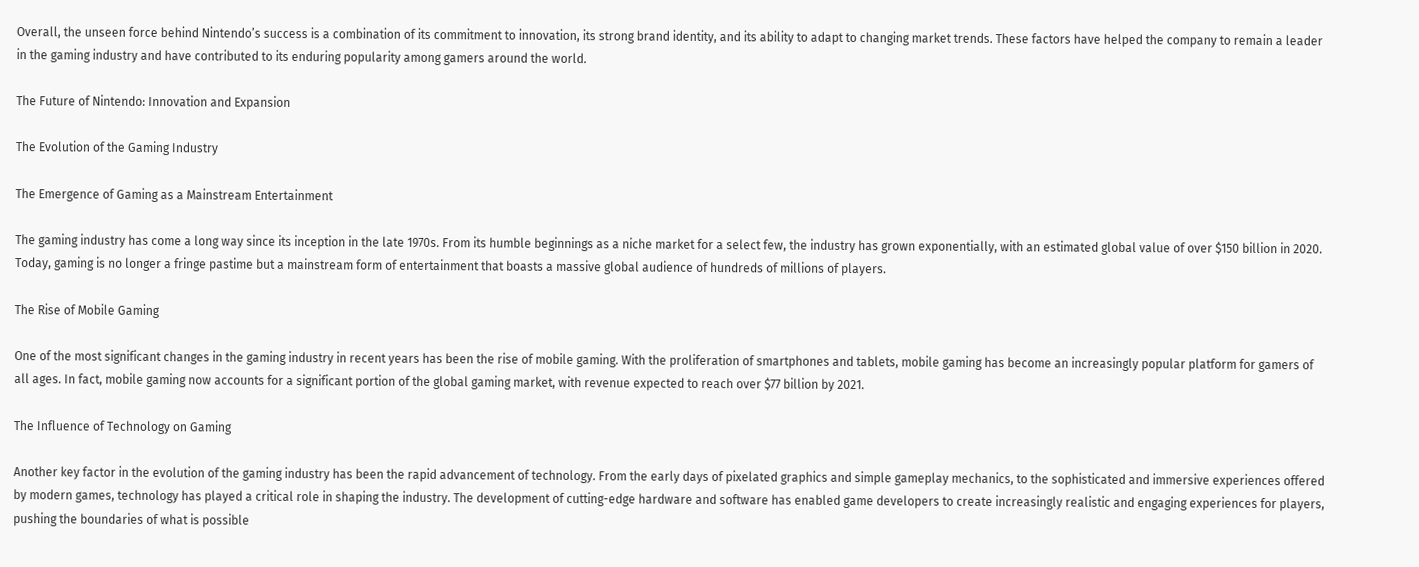Overall, the unseen force behind Nintendo’s success is a combination of its commitment to innovation, its strong brand identity, and its ability to adapt to changing market trends. These factors have helped the company to remain a leader in the gaming industry and have contributed to its enduring popularity among gamers around the world.

The Future of Nintendo: Innovation and Expansion

The Evolution of the Gaming Industry

The Emergence of Gaming as a Mainstream Entertainment

The gaming industry has come a long way since its inception in the late 1970s. From its humble beginnings as a niche market for a select few, the industry has grown exponentially, with an estimated global value of over $150 billion in 2020. Today, gaming is no longer a fringe pastime but a mainstream form of entertainment that boasts a massive global audience of hundreds of millions of players.

The Rise of Mobile Gaming

One of the most significant changes in the gaming industry in recent years has been the rise of mobile gaming. With the proliferation of smartphones and tablets, mobile gaming has become an increasingly popular platform for gamers of all ages. In fact, mobile gaming now accounts for a significant portion of the global gaming market, with revenue expected to reach over $77 billion by 2021.

The Influence of Technology on Gaming

Another key factor in the evolution of the gaming industry has been the rapid advancement of technology. From the early days of pixelated graphics and simple gameplay mechanics, to the sophisticated and immersive experiences offered by modern games, technology has played a critical role in shaping the industry. The development of cutting-edge hardware and software has enabled game developers to create increasingly realistic and engaging experiences for players, pushing the boundaries of what is possible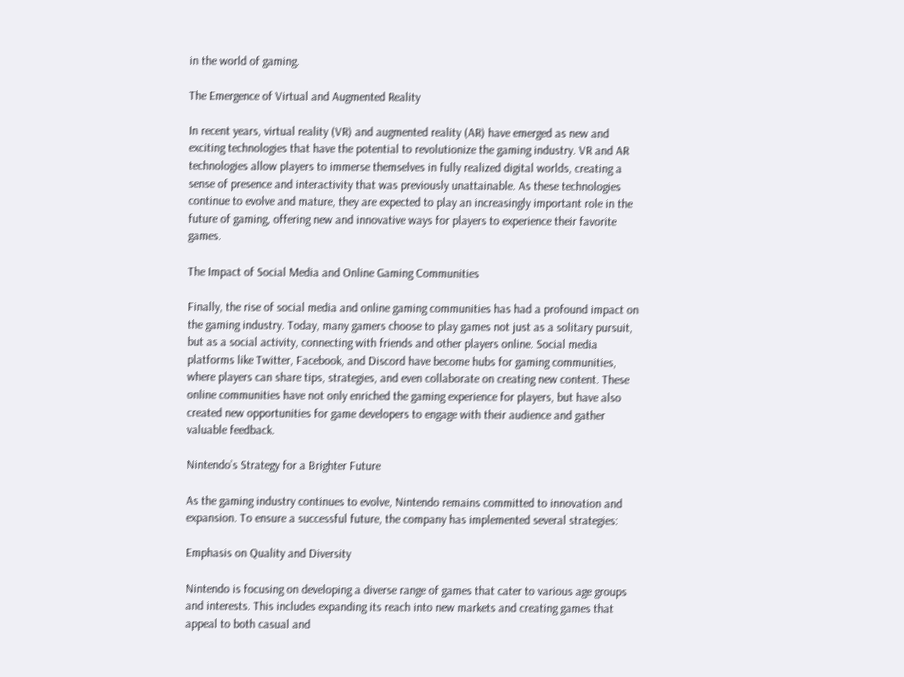in the world of gaming.

The Emergence of Virtual and Augmented Reality

In recent years, virtual reality (VR) and augmented reality (AR) have emerged as new and exciting technologies that have the potential to revolutionize the gaming industry. VR and AR technologies allow players to immerse themselves in fully realized digital worlds, creating a sense of presence and interactivity that was previously unattainable. As these technologies continue to evolve and mature, they are expected to play an increasingly important role in the future of gaming, offering new and innovative ways for players to experience their favorite games.

The Impact of Social Media and Online Gaming Communities

Finally, the rise of social media and online gaming communities has had a profound impact on the gaming industry. Today, many gamers choose to play games not just as a solitary pursuit, but as a social activity, connecting with friends and other players online. Social media platforms like Twitter, Facebook, and Discord have become hubs for gaming communities, where players can share tips, strategies, and even collaborate on creating new content. These online communities have not only enriched the gaming experience for players, but have also created new opportunities for game developers to engage with their audience and gather valuable feedback.

Nintendo’s Strategy for a Brighter Future

As the gaming industry continues to evolve, Nintendo remains committed to innovation and expansion. To ensure a successful future, the company has implemented several strategies:

Emphasis on Quality and Diversity

Nintendo is focusing on developing a diverse range of games that cater to various age groups and interests. This includes expanding its reach into new markets and creating games that appeal to both casual and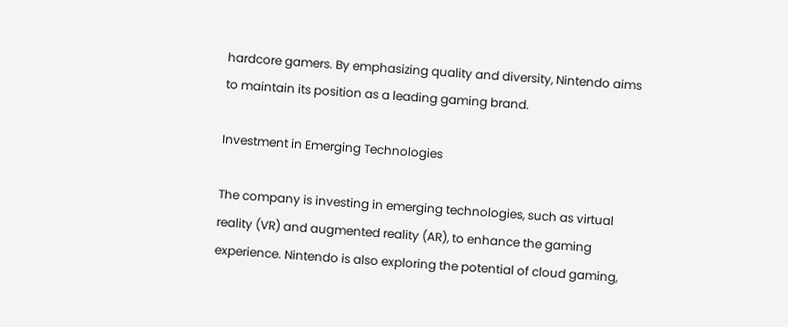hardcore gamers. By emphasizing quality and diversity, Nintendo aims to maintain its position as a leading gaming brand.

Investment in Emerging Technologies

The company is investing in emerging technologies, such as virtual reality (VR) and augmented reality (AR), to enhance the gaming experience. Nintendo is also exploring the potential of cloud gaming,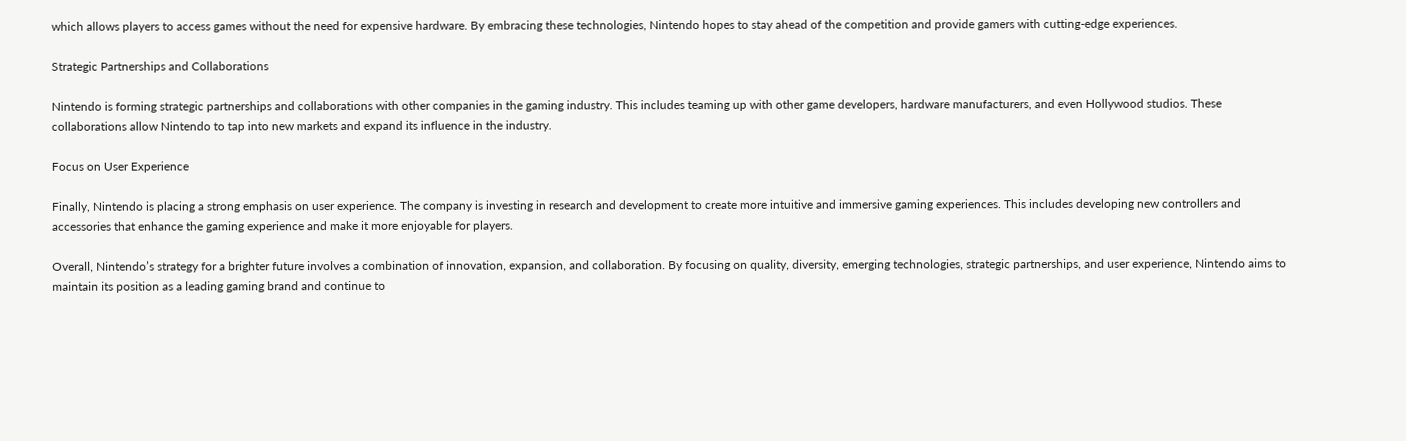which allows players to access games without the need for expensive hardware. By embracing these technologies, Nintendo hopes to stay ahead of the competition and provide gamers with cutting-edge experiences.

Strategic Partnerships and Collaborations

Nintendo is forming strategic partnerships and collaborations with other companies in the gaming industry. This includes teaming up with other game developers, hardware manufacturers, and even Hollywood studios. These collaborations allow Nintendo to tap into new markets and expand its influence in the industry.

Focus on User Experience

Finally, Nintendo is placing a strong emphasis on user experience. The company is investing in research and development to create more intuitive and immersive gaming experiences. This includes developing new controllers and accessories that enhance the gaming experience and make it more enjoyable for players.

Overall, Nintendo’s strategy for a brighter future involves a combination of innovation, expansion, and collaboration. By focusing on quality, diversity, emerging technologies, strategic partnerships, and user experience, Nintendo aims to maintain its position as a leading gaming brand and continue to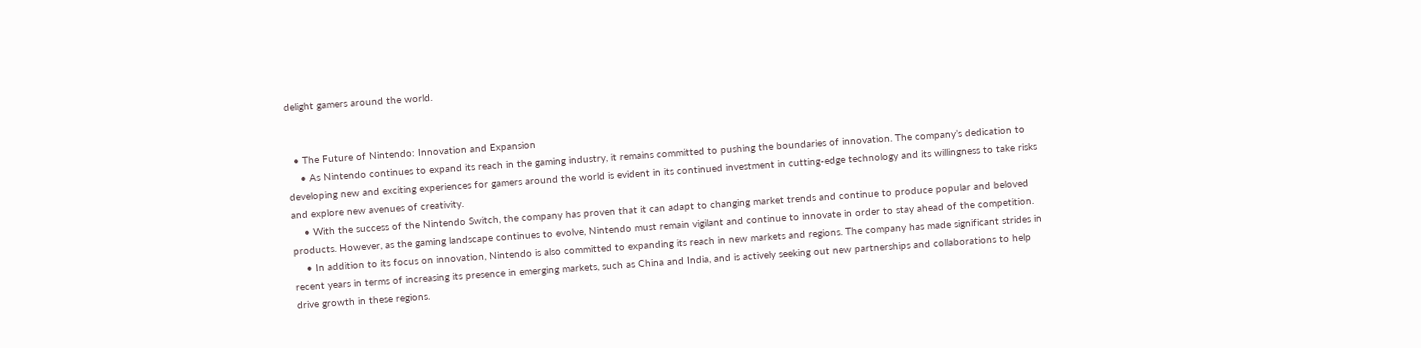delight gamers around the world.


  • The Future of Nintendo: Innovation and Expansion
    • As Nintendo continues to expand its reach in the gaming industry, it remains committed to pushing the boundaries of innovation. The company’s dedication to developing new and exciting experiences for gamers around the world is evident in its continued investment in cutting-edge technology and its willingness to take risks and explore new avenues of creativity.
    • With the success of the Nintendo Switch, the company has proven that it can adapt to changing market trends and continue to produce popular and beloved products. However, as the gaming landscape continues to evolve, Nintendo must remain vigilant and continue to innovate in order to stay ahead of the competition.
    • In addition to its focus on innovation, Nintendo is also committed to expanding its reach in new markets and regions. The company has made significant strides in recent years in terms of increasing its presence in emerging markets, such as China and India, and is actively seeking out new partnerships and collaborations to help drive growth in these regions.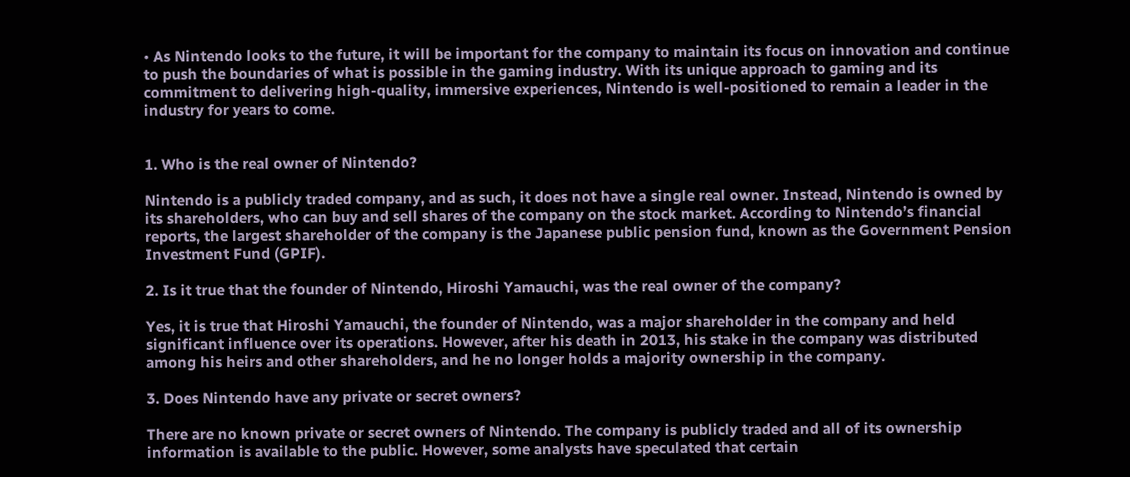• As Nintendo looks to the future, it will be important for the company to maintain its focus on innovation and continue to push the boundaries of what is possible in the gaming industry. With its unique approach to gaming and its commitment to delivering high-quality, immersive experiences, Nintendo is well-positioned to remain a leader in the industry for years to come.


1. Who is the real owner of Nintendo?

Nintendo is a publicly traded company, and as such, it does not have a single real owner. Instead, Nintendo is owned by its shareholders, who can buy and sell shares of the company on the stock market. According to Nintendo’s financial reports, the largest shareholder of the company is the Japanese public pension fund, known as the Government Pension Investment Fund (GPIF).

2. Is it true that the founder of Nintendo, Hiroshi Yamauchi, was the real owner of the company?

Yes, it is true that Hiroshi Yamauchi, the founder of Nintendo, was a major shareholder in the company and held significant influence over its operations. However, after his death in 2013, his stake in the company was distributed among his heirs and other shareholders, and he no longer holds a majority ownership in the company.

3. Does Nintendo have any private or secret owners?

There are no known private or secret owners of Nintendo. The company is publicly traded and all of its ownership information is available to the public. However, some analysts have speculated that certain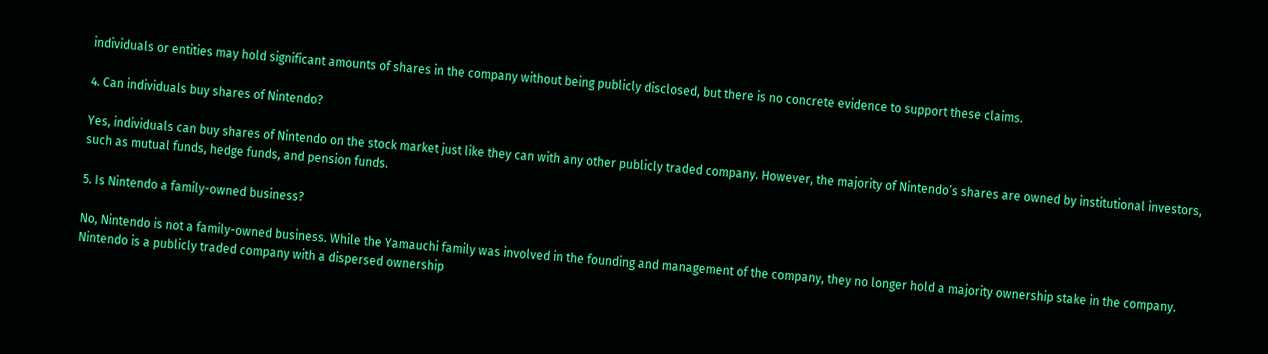individuals or entities may hold significant amounts of shares in the company without being publicly disclosed, but there is no concrete evidence to support these claims.

4. Can individuals buy shares of Nintendo?

Yes, individuals can buy shares of Nintendo on the stock market just like they can with any other publicly traded company. However, the majority of Nintendo’s shares are owned by institutional investors, such as mutual funds, hedge funds, and pension funds.

5. Is Nintendo a family-owned business?

No, Nintendo is not a family-owned business. While the Yamauchi family was involved in the founding and management of the company, they no longer hold a majority ownership stake in the company. Nintendo is a publicly traded company with a dispersed ownership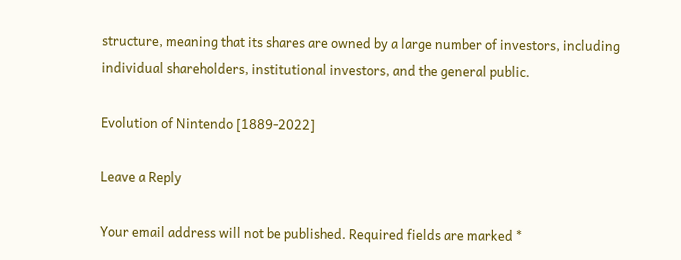structure, meaning that its shares are owned by a large number of investors, including individual shareholders, institutional investors, and the general public.

Evolution of Nintendo [1889-2022]

Leave a Reply

Your email address will not be published. Required fields are marked *